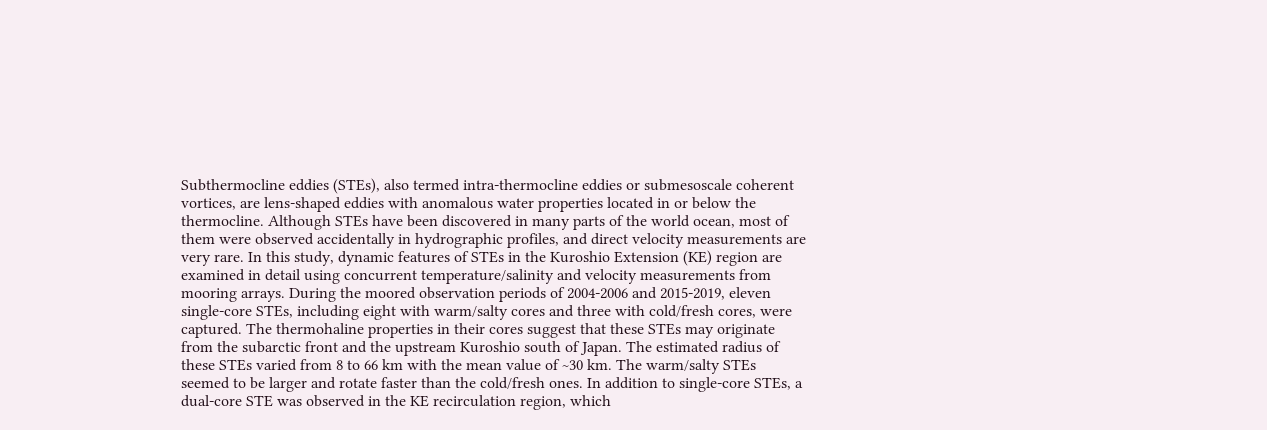Subthermocline eddies (STEs), also termed intra-thermocline eddies or submesoscale coherent vortices, are lens-shaped eddies with anomalous water properties located in or below the thermocline. Although STEs have been discovered in many parts of the world ocean, most of them were observed accidentally in hydrographic profiles, and direct velocity measurements are very rare. In this study, dynamic features of STEs in the Kuroshio Extension (KE) region are examined in detail using concurrent temperature/salinity and velocity measurements from mooring arrays. During the moored observation periods of 2004-2006 and 2015-2019, eleven single-core STEs, including eight with warm/salty cores and three with cold/fresh cores, were captured. The thermohaline properties in their cores suggest that these STEs may originate from the subarctic front and the upstream Kuroshio south of Japan. The estimated radius of these STEs varied from 8 to 66 km with the mean value of ~30 km. The warm/salty STEs seemed to be larger and rotate faster than the cold/fresh ones. In addition to single-core STEs, a dual-core STE was observed in the KE recirculation region, which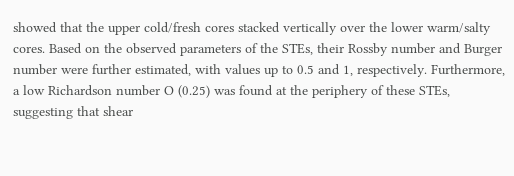showed that the upper cold/fresh cores stacked vertically over the lower warm/salty cores. Based on the observed parameters of the STEs, their Rossby number and Burger number were further estimated, with values up to 0.5 and 1, respectively. Furthermore, a low Richardson number O (0.25) was found at the periphery of these STEs, suggesting that shear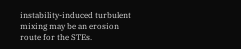instability-induced turbulent mixing may be an erosion route for the STEs.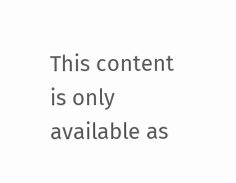This content is only available as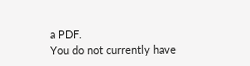a PDF.
You do not currently have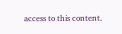access to this content.